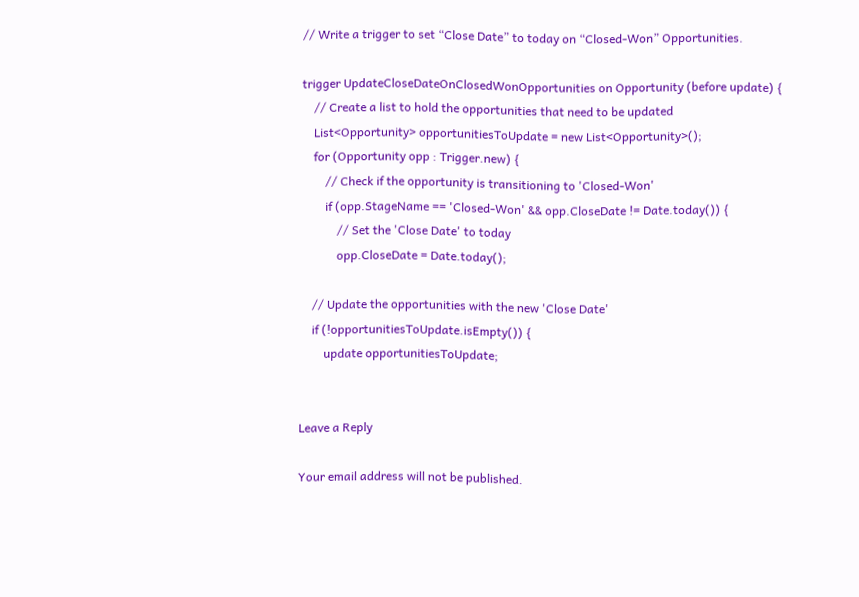// Write a trigger to set “Close Date” to today on “Closed-Won” Opportunities.

trigger UpdateCloseDateOnClosedWonOpportunities on Opportunity (before update) {
    // Create a list to hold the opportunities that need to be updated
    List<Opportunity> opportunitiesToUpdate = new List<Opportunity>();
    for (Opportunity opp : Trigger.new) {
        // Check if the opportunity is transitioning to 'Closed-Won'
        if (opp.StageName == 'Closed-Won' && opp.CloseDate != Date.today()) {
            // Set the 'Close Date' to today
            opp.CloseDate = Date.today();

    // Update the opportunities with the new 'Close Date'
    if (!opportunitiesToUpdate.isEmpty()) {
        update opportunitiesToUpdate;


Leave a Reply

Your email address will not be published.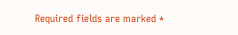Required fields are marked *